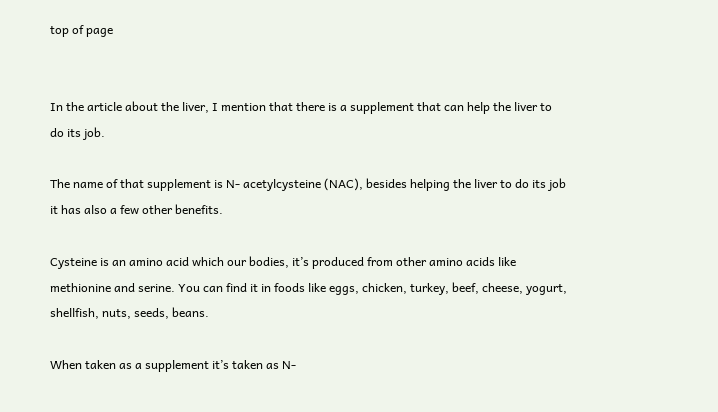top of page


In the article about the liver, I mention that there is a supplement that can help the liver to do its job.

The name of that supplement is N- acetylcysteine (NAC), besides helping the liver to do its job it has also a few other benefits.

Cysteine is an amino acid which our bodies, it’s produced from other amino acids like methionine and serine. You can find it in foods like eggs, chicken, turkey, beef, cheese, yogurt, shellfish, nuts, seeds, beans.

When taken as a supplement it’s taken as N-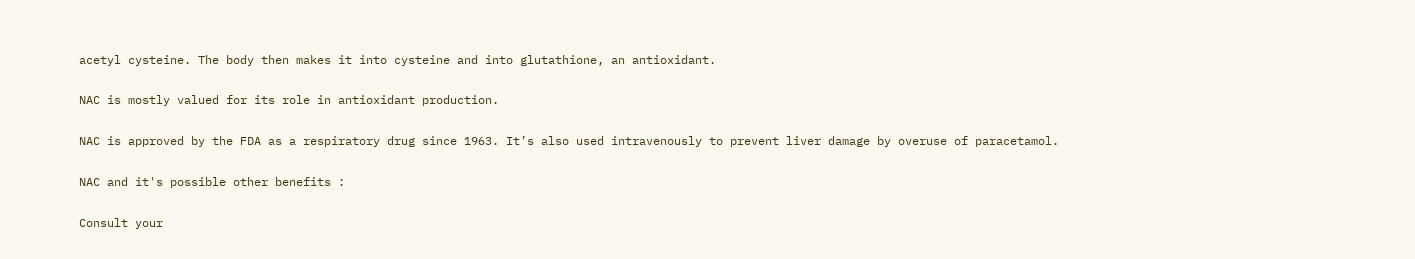acetyl cysteine. The body then makes it into cysteine and into glutathione, an antioxidant.

NAC is mostly valued for its role in antioxidant production.

NAC is approved by the FDA as a respiratory drug since 1963. It’s also used intravenously to prevent liver damage by overuse of paracetamol.

NAC and it's possible other benefits :

Consult your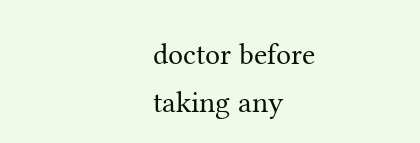doctor before taking any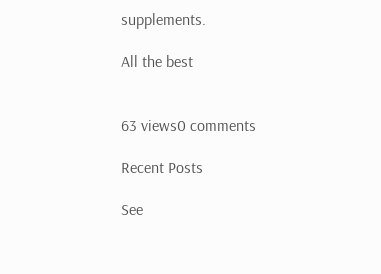supplements.

All the best


63 views0 comments

Recent Posts

See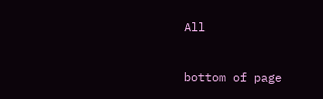All


bottom of page